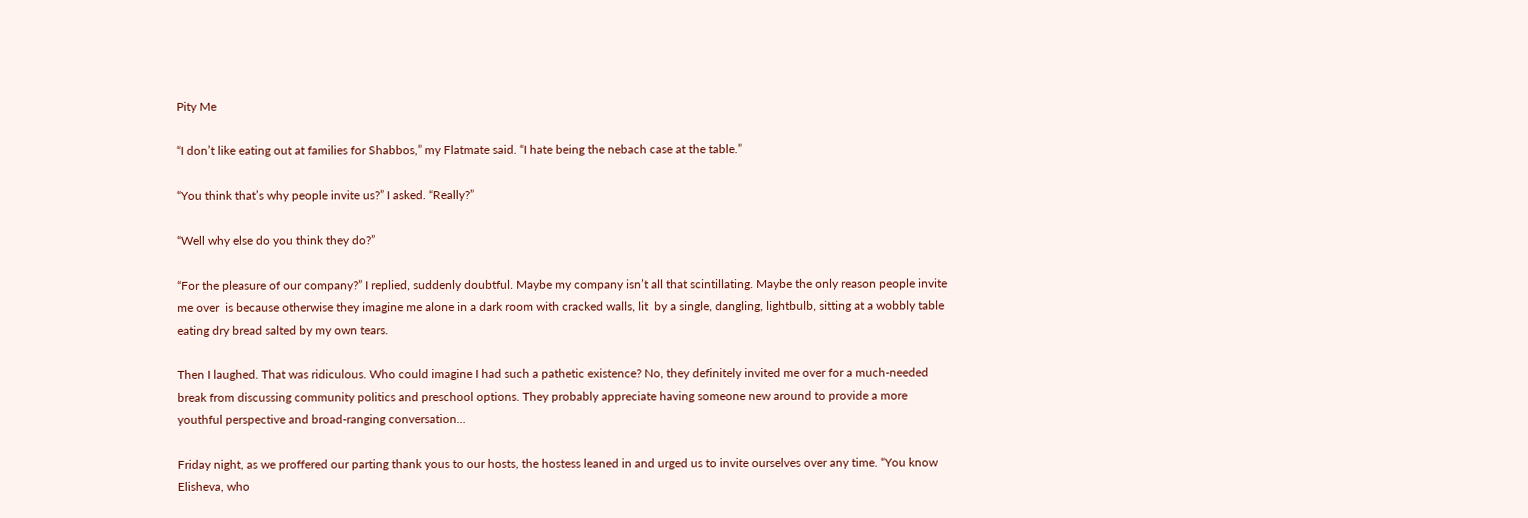Pity Me

“I don’t like eating out at families for Shabbos,” my Flatmate said. “I hate being the nebach case at the table.”

“You think that’s why people invite us?” I asked. “Really?”

“Well why else do you think they do?”

“For the pleasure of our company?” I replied, suddenly doubtful. Maybe my company isn’t all that scintillating. Maybe the only reason people invite me over  is because otherwise they imagine me alone in a dark room with cracked walls, lit  by a single, dangling, lightbulb, sitting at a wobbly table eating dry bread salted by my own tears.

Then I laughed. That was ridiculous. Who could imagine I had such a pathetic existence? No, they definitely invited me over for a much-needed break from discussing community politics and preschool options. They probably appreciate having someone new around to provide a more youthful perspective and broad-ranging conversation…

Friday night, as we proffered our parting thank yous to our hosts, the hostess leaned in and urged us to invite ourselves over any time. “You know Elisheva, who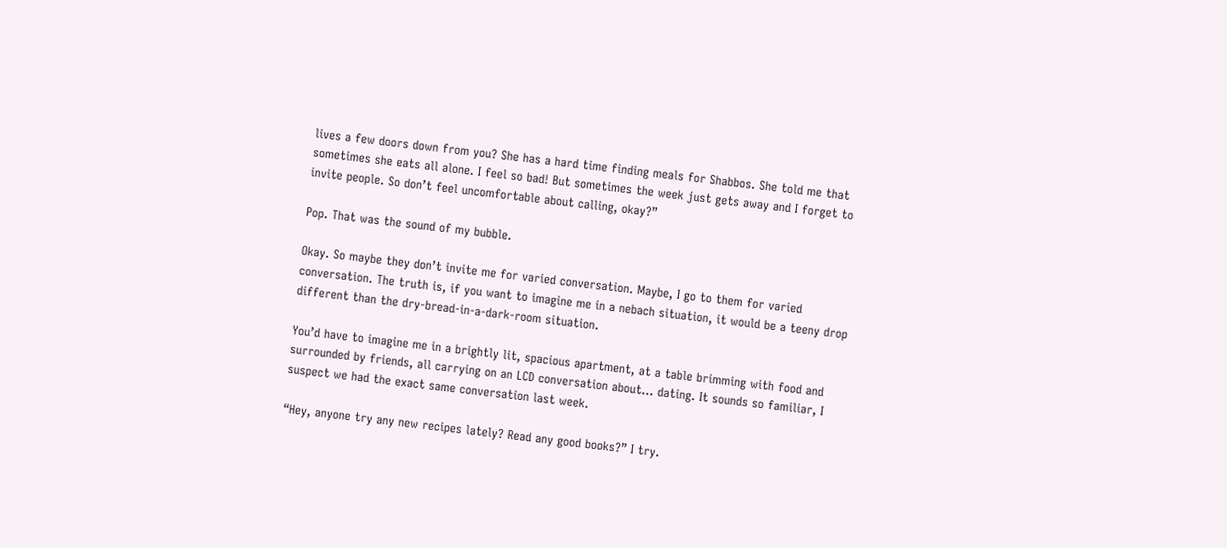lives a few doors down from you? She has a hard time finding meals for Shabbos. She told me that sometimes she eats all alone. I feel so bad! But sometimes the week just gets away and I forget to invite people. So don’t feel uncomfortable about calling, okay?”

Pop. That was the sound of my bubble.

Okay. So maybe they don’t invite me for varied conversation. Maybe, I go to them for varied conversation. The truth is, if you want to imagine me in a nebach situation, it would be a teeny drop different than the dry-bread-in-a-dark-room situation.

You’d have to imagine me in a brightly lit, spacious apartment, at a table brimming with food and surrounded by friends, all carrying on an LCD conversation about… dating. It sounds so familiar, I suspect we had the exact same conversation last week.

“Hey, anyone try any new recipes lately? Read any good books?” I try.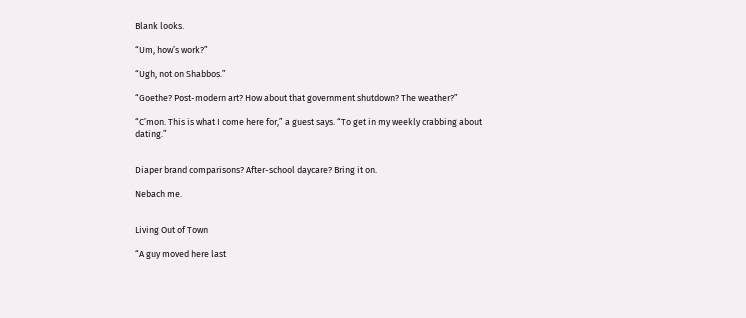Blank looks.

“Um, how’s work?”

“Ugh, not on Shabbos.”

“Goethe? Post-modern art? How about that government shutdown? The weather?”

“C’mon. This is what I come here for,” a guest says. “To get in my weekly crabbing about dating.”


Diaper brand comparisons? After-school daycare? Bring it on.

Nebach me.


Living Out of Town

“A guy moved here last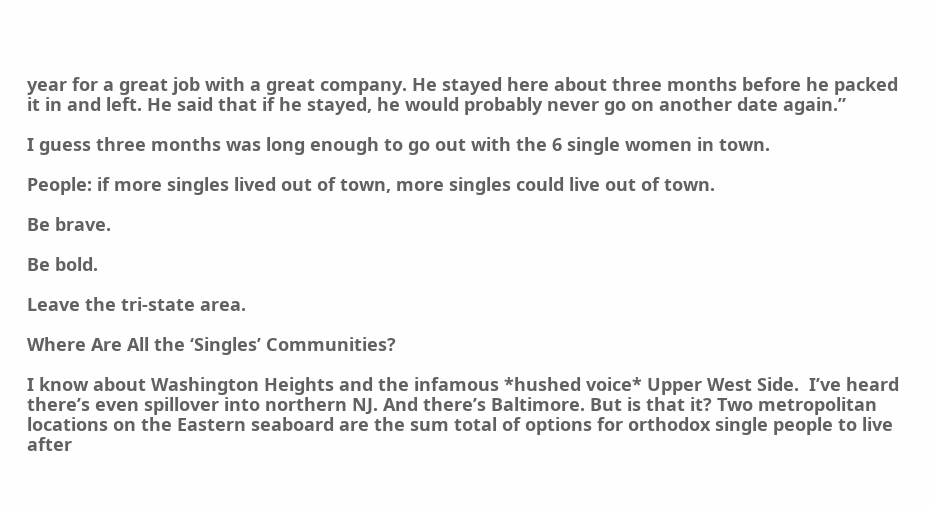year for a great job with a great company. He stayed here about three months before he packed it in and left. He said that if he stayed, he would probably never go on another date again.”

I guess three months was long enough to go out with the 6 single women in town.

People: if more singles lived out of town, more singles could live out of town.

Be brave.

Be bold.

Leave the tri-state area.

Where Are All the ‘Singles’ Communities?

I know about Washington Heights and the infamous *hushed voice* Upper West Side.  I’ve heard there’s even spillover into northern NJ. And there’s Baltimore. But is that it? Two metropolitan locations on the Eastern seaboard are the sum total of options for orthodox single people to live after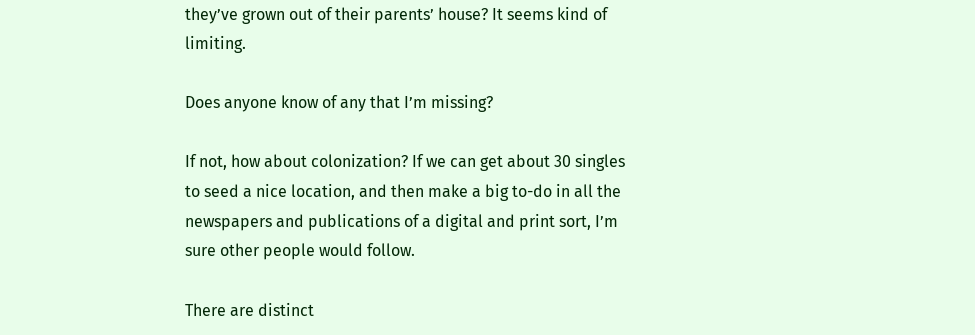they’ve grown out of their parents’ house? It seems kind of limiting.

Does anyone know of any that I’m missing?

If not, how about colonization? If we can get about 30 singles to seed a nice location, and then make a big to-do in all the newspapers and publications of a digital and print sort, I’m sure other people would follow.

There are distinct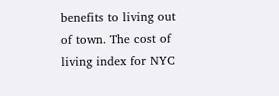benefits to living out of town. The cost of living index for NYC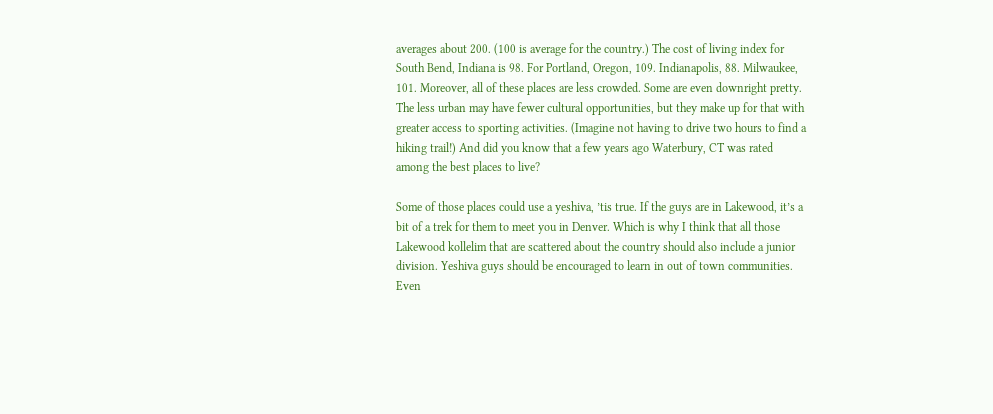averages about 200. (100 is average for the country.) The cost of living index for South Bend, Indiana is 98. For Portland, Oregon, 109. Indianapolis, 88. Milwaukee, 101. Moreover, all of these places are less crowded. Some are even downright pretty. The less urban may have fewer cultural opportunities, but they make up for that with greater access to sporting activities. (Imagine not having to drive two hours to find a hiking trail!) And did you know that a few years ago Waterbury, CT was rated among the best places to live?

Some of those places could use a yeshiva, ’tis true. If the guys are in Lakewood, it’s a bit of a trek for them to meet you in Denver. Which is why I think that all those Lakewood kollelim that are scattered about the country should also include a junior division. Yeshiva guys should be encouraged to learn in out of town communities. Even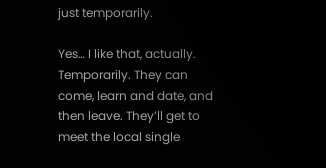just temporarily.

Yes… I like that, actually. Temporarily. They can come, learn and date, and then leave. They’ll get to meet the local single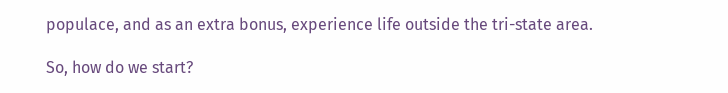populace, and as an extra bonus, experience life outside the tri-state area.

So, how do we start?